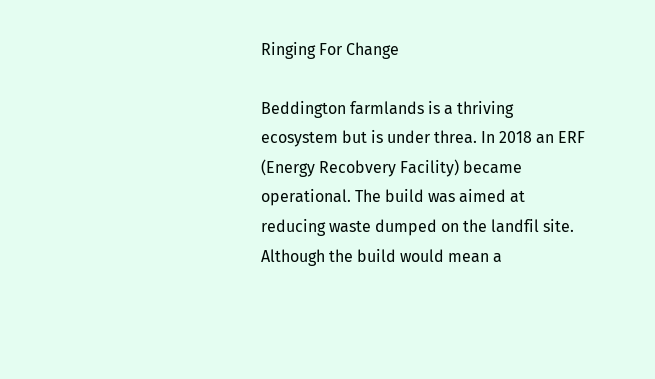Ringing For Change

Beddington farmlands is a thriving ecosystem but is under threa. In 2018 an ERF (Energy Recobvery Facility) became operational. The build was aimed at reducing waste dumped on the landfil site. Although the build would mean a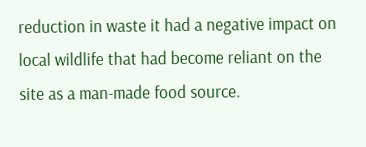reduction in waste it had a negative impact on local wildlife that had become reliant on the site as a man-made food source.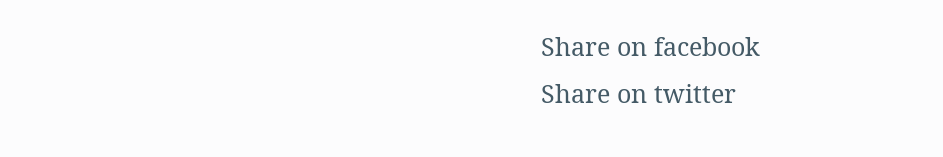Share on facebook
Share on twitter